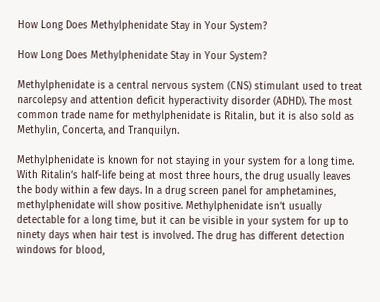How Long Does Methylphenidate Stay in Your System?

How Long Does Methylphenidate Stay in Your System?

Methylphenidate is a central nervous system (CNS) stimulant used to treat narcolepsy and attention deficit hyperactivity disorder (ADHD). The most common trade name for methylphenidate is Ritalin, but it is also sold as Methylin, Concerta, and Tranquilyn.

Methylphenidate is known for not staying in your system for a long time. With Ritalin’s half-life being at most three hours, the drug usually leaves the body within a few days. In a drug screen panel for amphetamines, methylphenidate will show positive. Methylphenidate isn’t usually detectable for a long time, but it can be visible in your system for up to ninety days when hair test is involved. The drug has different detection windows for blood,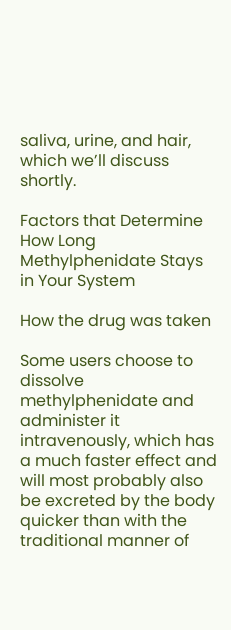saliva, urine, and hair, which we’ll discuss shortly.

Factors that Determine How Long Methylphenidate Stays in Your System

How the drug was taken

Some users choose to dissolve methylphenidate and administer it intravenously, which has a much faster effect and will most probably also be excreted by the body quicker than with the traditional manner of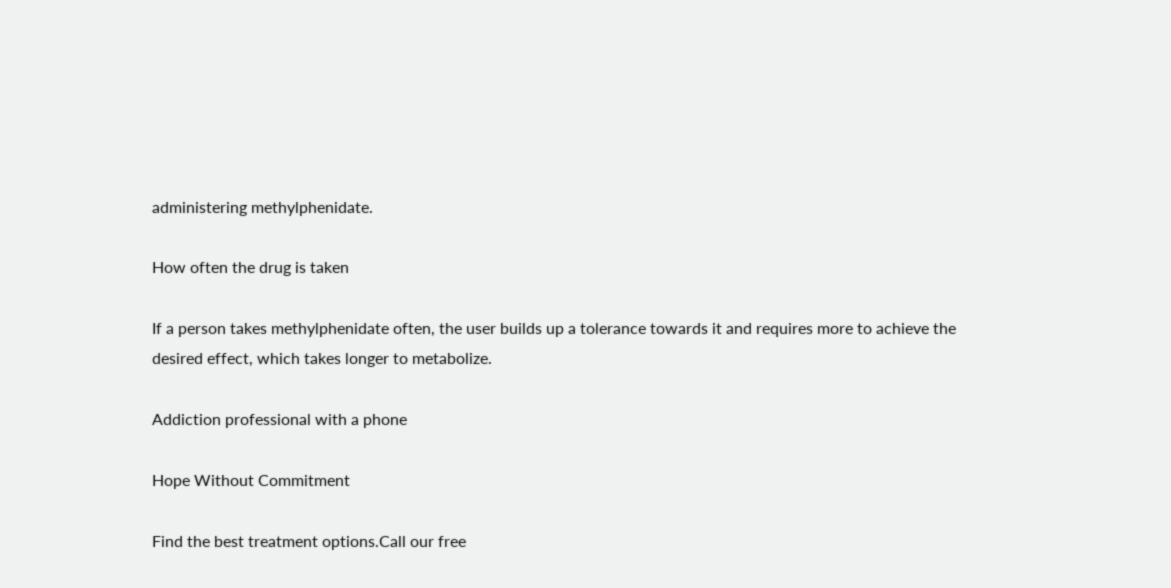administering methylphenidate.

How often the drug is taken

If a person takes methylphenidate often, the user builds up a tolerance towards it and requires more to achieve the desired effect, which takes longer to metabolize.

Addiction professional with a phone

Hope Without Commitment

Find the best treatment options.Call our free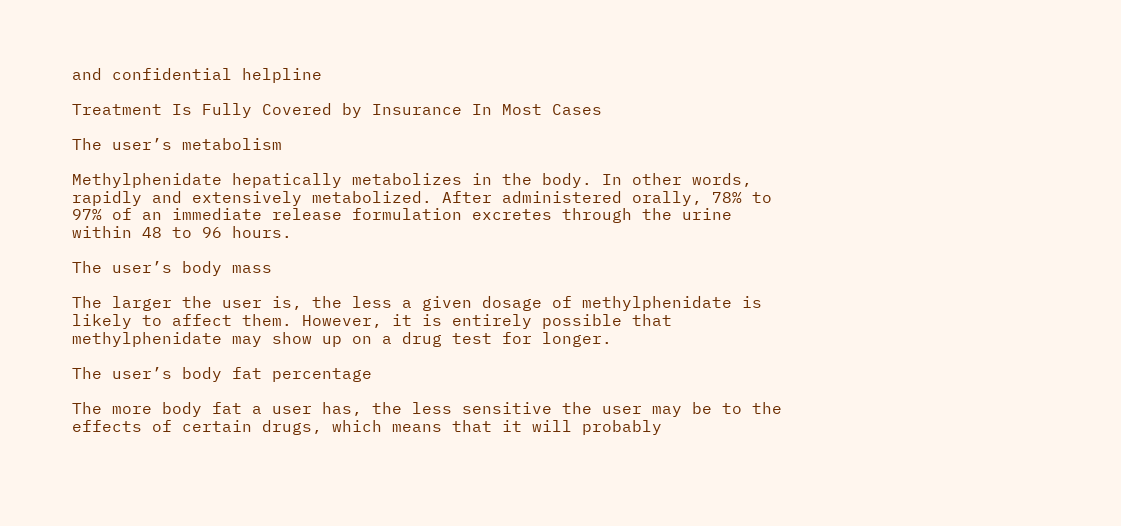and confidential helpline

Treatment Is Fully Covered by Insurance In Most Cases

The user’s metabolism

Methylphenidate hepatically metabolizes in the body. In other words, rapidly and extensively metabolized. After administered orally, 78% to 97% of an immediate release formulation excretes through the urine within 48 to 96 hours.

The user’s body mass

The larger the user is, the less a given dosage of methylphenidate is likely to affect them. However, it is entirely possible that methylphenidate may show up on a drug test for longer.

The user’s body fat percentage

The more body fat a user has, the less sensitive the user may be to the effects of certain drugs, which means that it will probably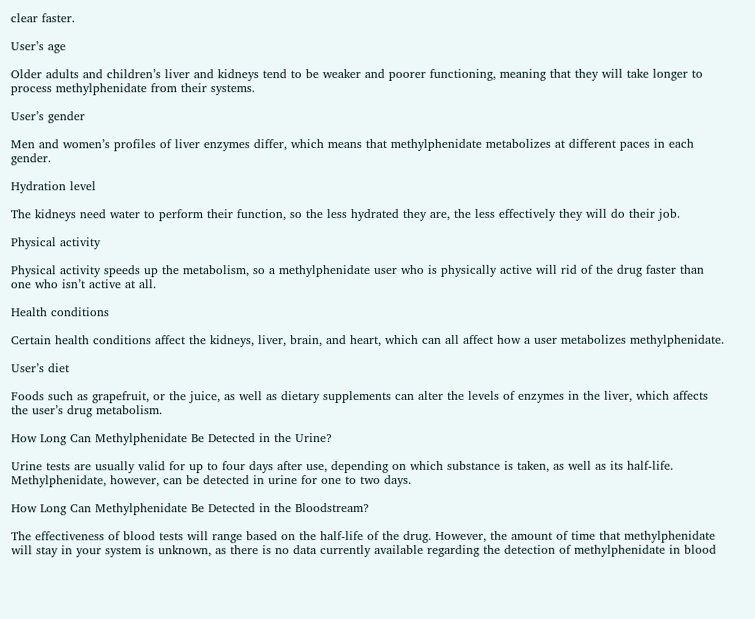clear faster.

User’s age

Older adults and children’s liver and kidneys tend to be weaker and poorer functioning, meaning that they will take longer to process methylphenidate from their systems.

User’s gender

Men and women’s profiles of liver enzymes differ, which means that methylphenidate metabolizes at different paces in each gender.

Hydration level

The kidneys need water to perform their function, so the less hydrated they are, the less effectively they will do their job.

Physical activity

Physical activity speeds up the metabolism, so a methylphenidate user who is physically active will rid of the drug faster than one who isn’t active at all.

Health conditions

Certain health conditions affect the kidneys, liver, brain, and heart, which can all affect how a user metabolizes methylphenidate.

User’s diet

Foods such as grapefruit, or the juice, as well as dietary supplements can alter the levels of enzymes in the liver, which affects the user’s drug metabolism.

How Long Can Methylphenidate Be Detected in the Urine?

Urine tests are usually valid for up to four days after use, depending on which substance is taken, as well as its half-life. Methylphenidate, however, can be detected in urine for one to two days.

How Long Can Methylphenidate Be Detected in the Bloodstream?

The effectiveness of blood tests will range based on the half-life of the drug. However, the amount of time that methylphenidate will stay in your system is unknown, as there is no data currently available regarding the detection of methylphenidate in blood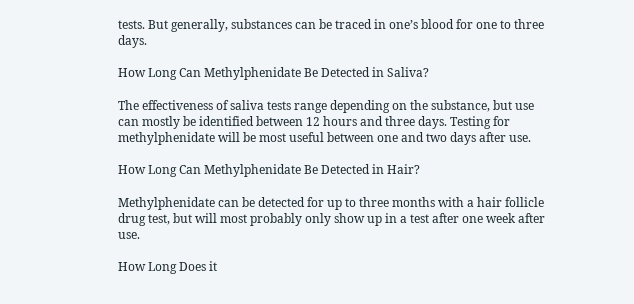tests. But generally, substances can be traced in one’s blood for one to three days.

How Long Can Methylphenidate Be Detected in Saliva?

The effectiveness of saliva tests range depending on the substance, but use can mostly be identified between 12 hours and three days. Testing for methylphenidate will be most useful between one and two days after use.

How Long Can Methylphenidate Be Detected in Hair?

Methylphenidate can be detected for up to three months with a hair follicle drug test, but will most probably only show up in a test after one week after use.

How Long Does it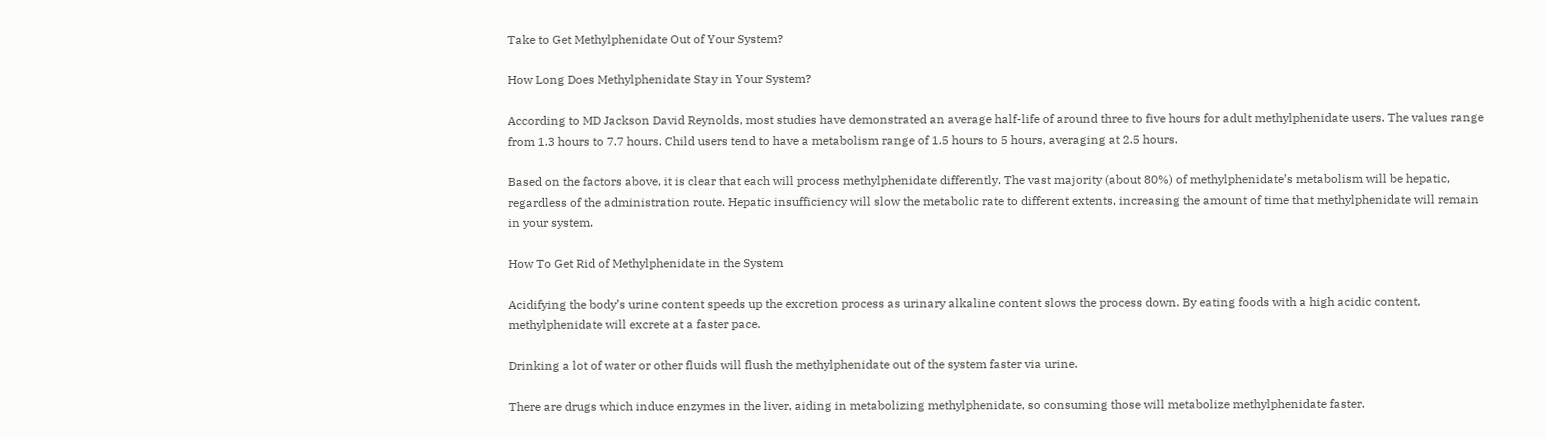Take to Get Methylphenidate Out of Your System?

How Long Does Methylphenidate Stay in Your System?

According to MD Jackson David Reynolds, most studies have demonstrated an average half-life of around three to five hours for adult methylphenidate users. The values range from 1.3 hours to 7.7 hours. Child users tend to have a metabolism range of 1.5 hours to 5 hours, averaging at 2.5 hours.

Based on the factors above, it is clear that each will process methylphenidate differently. The vast majority (about 80%) of methylphenidate’s metabolism will be hepatic, regardless of the administration route. Hepatic insufficiency will slow the metabolic rate to different extents, increasing the amount of time that methylphenidate will remain in your system.

How To Get Rid of Methylphenidate in the System

Acidifying the body’s urine content speeds up the excretion process as urinary alkaline content slows the process down. By eating foods with a high acidic content, methylphenidate will excrete at a faster pace.

Drinking a lot of water or other fluids will flush the methylphenidate out of the system faster via urine.

There are drugs which induce enzymes in the liver, aiding in metabolizing methylphenidate, so consuming those will metabolize methylphenidate faster.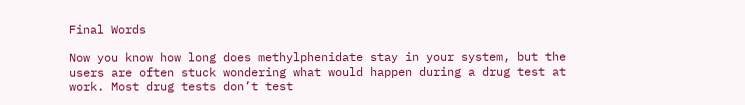Final Words

Now you know how long does methylphenidate stay in your system, but the users are often stuck wondering what would happen during a drug test at work. Most drug tests don’t test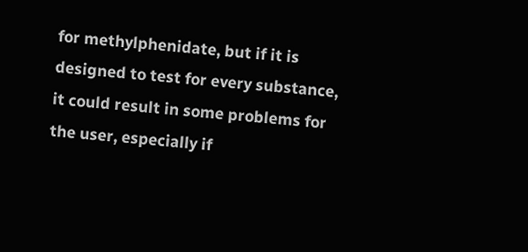for methylphenidate, but if it is designed to test for every substance, it could result in some problems for the user, especially if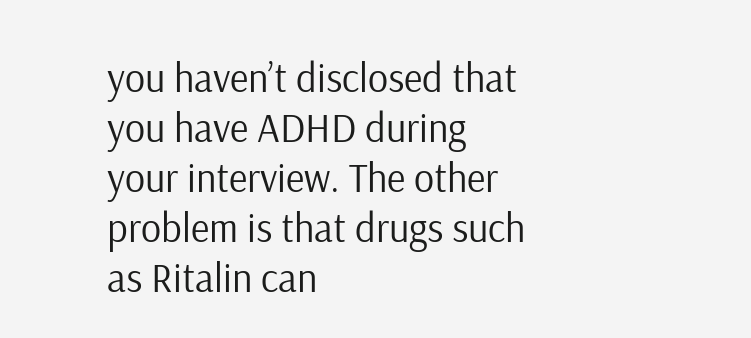you haven’t disclosed that you have ADHD during your interview. The other problem is that drugs such as Ritalin can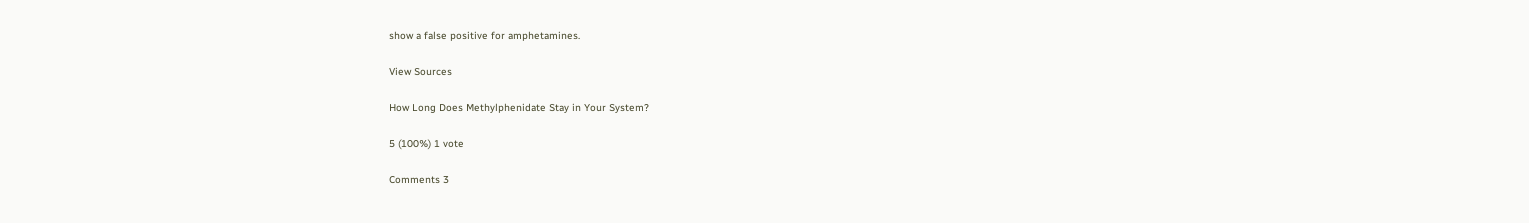show a false positive for amphetamines.

View Sources

How Long Does Methylphenidate Stay in Your System?

5 (100%) 1 vote

Comments 3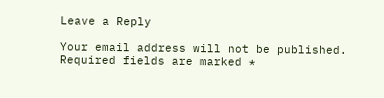Leave a Reply

Your email address will not be published. Required fields are marked *